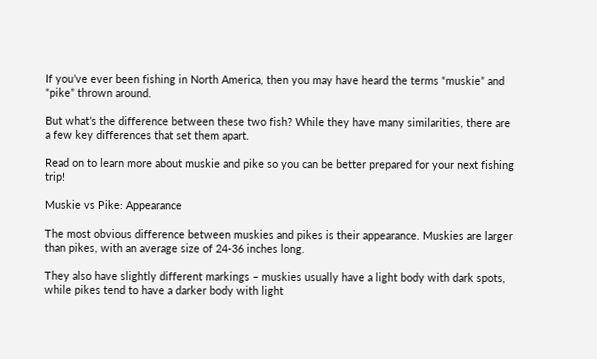If you’ve ever been fishing in North America, then you may have heard the terms “muskie” and “pike” thrown around.

But what’s the difference between these two fish? While they have many similarities, there are a few key differences that set them apart.

Read on to learn more about muskie and pike so you can be better prepared for your next fishing trip!

Muskie vs Pike: Appearance

The most obvious difference between muskies and pikes is their appearance. Muskies are larger than pikes, with an average size of 24-36 inches long.

They also have slightly different markings – muskies usually have a light body with dark spots, while pikes tend to have a darker body with light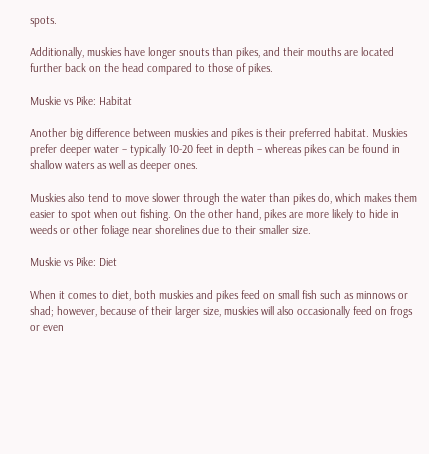spots.

Additionally, muskies have longer snouts than pikes, and their mouths are located further back on the head compared to those of pikes.

Muskie vs Pike: Habitat

Another big difference between muskies and pikes is their preferred habitat. Muskies prefer deeper water – typically 10-20 feet in depth – whereas pikes can be found in shallow waters as well as deeper ones.

Muskies also tend to move slower through the water than pikes do, which makes them easier to spot when out fishing. On the other hand, pikes are more likely to hide in weeds or other foliage near shorelines due to their smaller size.

Muskie vs Pike: Diet

When it comes to diet, both muskies and pikes feed on small fish such as minnows or shad; however, because of their larger size, muskies will also occasionally feed on frogs or even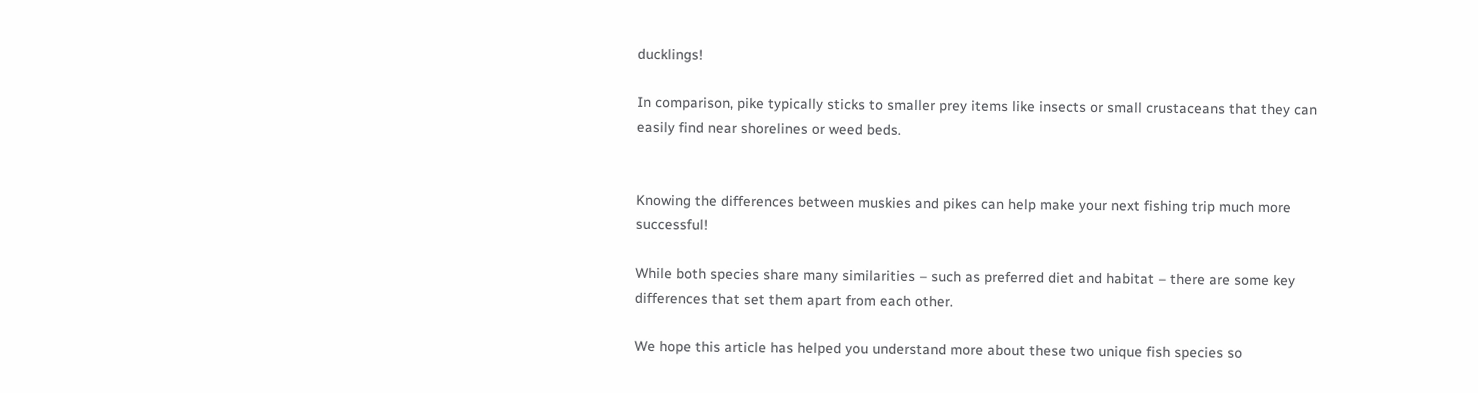ducklings!

In comparison, pike typically sticks to smaller prey items like insects or small crustaceans that they can easily find near shorelines or weed beds.


Knowing the differences between muskies and pikes can help make your next fishing trip much more successful!

While both species share many similarities – such as preferred diet and habitat – there are some key differences that set them apart from each other.

We hope this article has helped you understand more about these two unique fish species so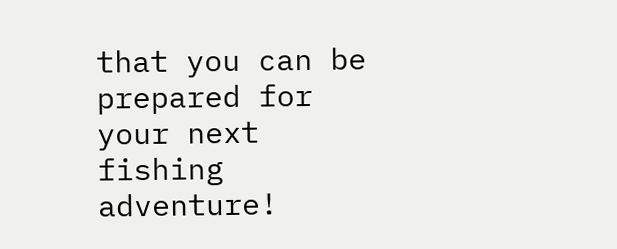that you can be prepared for your next fishing adventure!